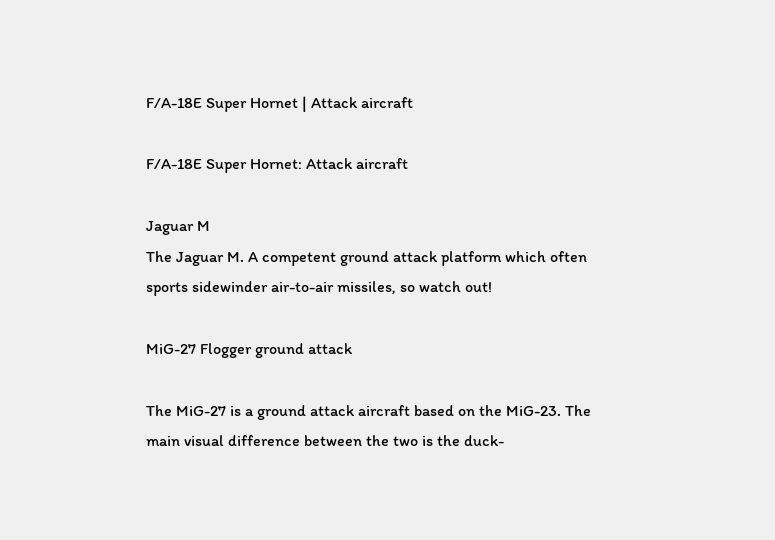F/A-18E Super Hornet | Attack aircraft

F/A-18E Super Hornet: Attack aircraft

Jaguar M
The Jaguar M. A competent ground attack platform which often sports sidewinder air-to-air missiles, so watch out!

MiG-27 Flogger ground attack

The MiG-27 is a ground attack aircraft based on the MiG-23. The main visual difference between the two is the duck-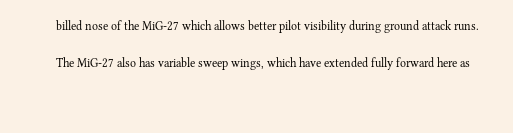billed nose of the MiG-27 which allows better pilot visibility during ground attack runs.

The MiG-27 also has variable sweep wings, which have extended fully forward here as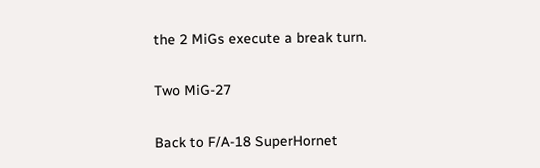the 2 MiGs execute a break turn.

Two MiG-27

Back to F/A-18 SuperHornet